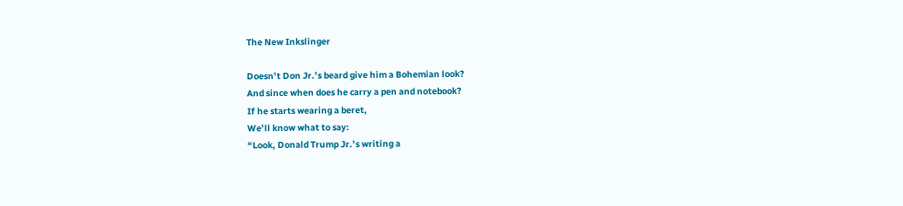The New Inkslinger

Doesn’t Don Jr.’s beard give him a Bohemian look?
And since when does he carry a pen and notebook?
If he starts wearing a beret,
We’ll know what to say:
“Look, Donald Trump Jr.’s writing a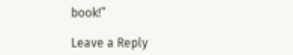book!”

Leave a Reply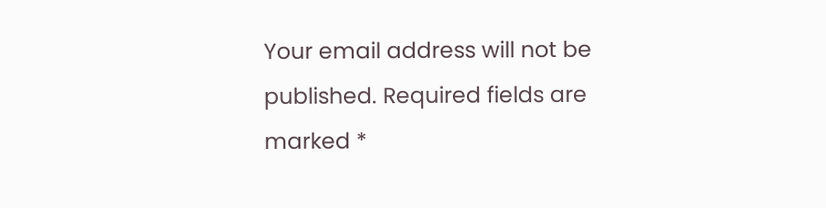Your email address will not be published. Required fields are marked *